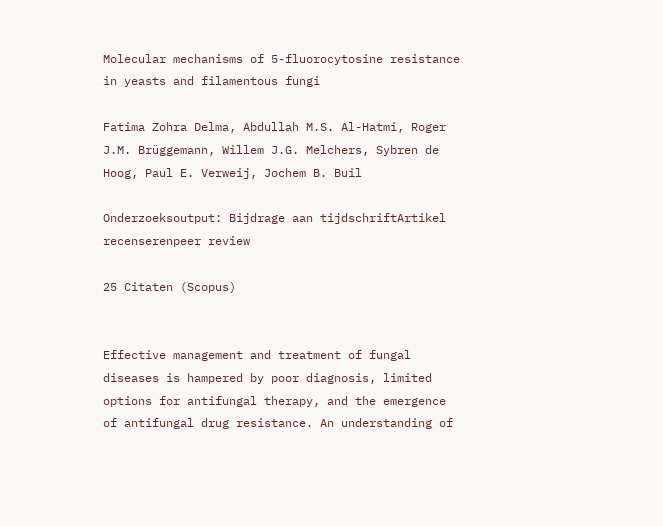Molecular mechanisms of 5-fluorocytosine resistance in yeasts and filamentous fungi

Fatima Zohra Delma, Abdullah M.S. Al-Hatmi, Roger J.M. Brüggemann, Willem J.G. Melchers, Sybren de Hoog, Paul E. Verweij, Jochem B. Buil

Onderzoeksoutput: Bijdrage aan tijdschriftArtikel recenserenpeer review

25 Citaten (Scopus)


Effective management and treatment of fungal diseases is hampered by poor diagnosis, limited options for antifungal therapy, and the emergence of antifungal drug resistance. An understanding of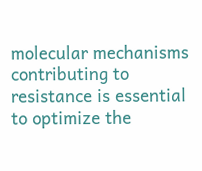molecular mechanisms contributing to resistance is essential to optimize the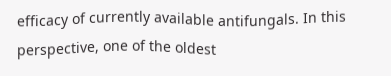efficacy of currently available antifungals. In this perspective, one of the oldest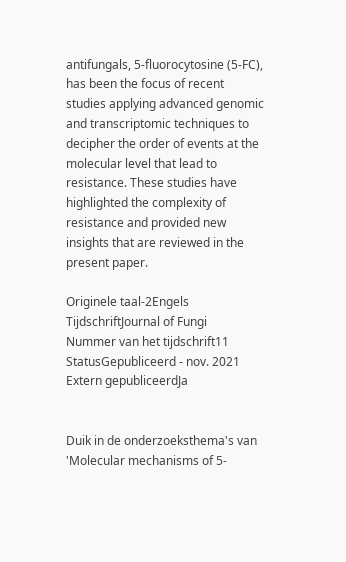antifungals, 5-fluorocytosine (5-FC), has been the focus of recent studies applying advanced genomic and transcriptomic techniques to decipher the order of events at the molecular level that lead to resistance. These studies have highlighted the complexity of resistance and provided new insights that are reviewed in the present paper.

Originele taal-2Engels
TijdschriftJournal of Fungi
Nummer van het tijdschrift11
StatusGepubliceerd - nov. 2021
Extern gepubliceerdJa


Duik in de onderzoeksthema's van 'Molecular mechanisms of 5-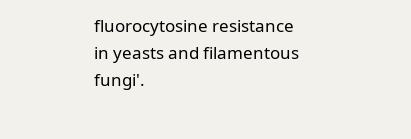fluorocytosine resistance in yeasts and filamentous fungi'.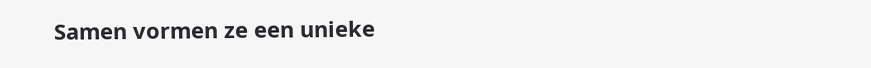Samen vormen ze een unieke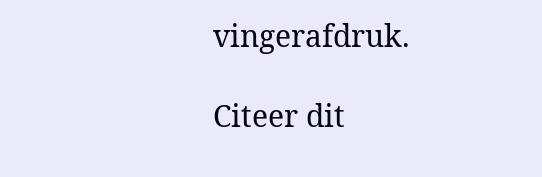vingerafdruk.

Citeer dit